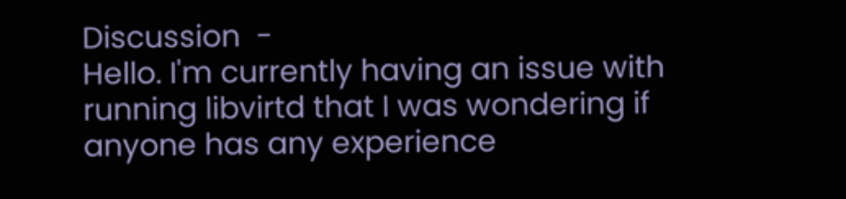Discussion  -
Hello. I'm currently having an issue with running libvirtd that I was wondering if anyone has any experience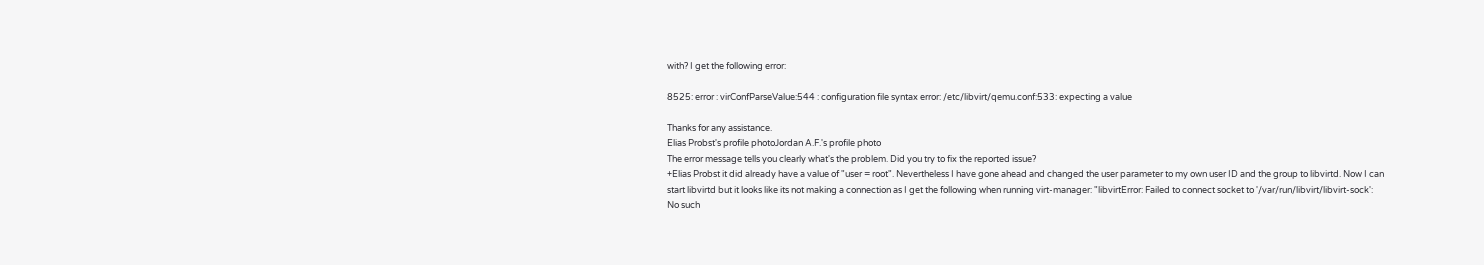with? I get the following error:

8525: error : virConfParseValue:544 : configuration file syntax error: /etc/libvirt/qemu.conf:533: expecting a value

Thanks for any assistance.
Elias Probst's profile photoJordan A.F.'s profile photo
The error message tells you clearly what's the problem. Did you try to fix the reported issue?
+Elias Probst it did already have a value of "user = root". Nevertheless I have gone ahead and changed the user parameter to my own user ID and the group to libvirtd. Now I can start libvirtd but it looks like its not making a connection as I get the following when running virt-manager: "libvirtError: Failed to connect socket to '/var/run/libvirt/libvirt-sock': No such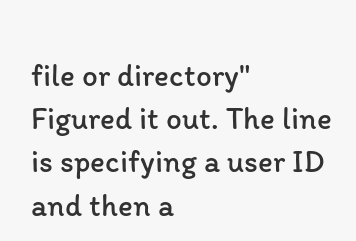file or directory"
Figured it out. The line is specifying a user ID and then a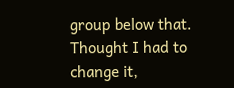group below that. Thought I had to change it,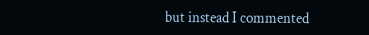but instead I commented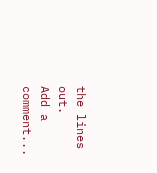the lines out.
Add a comment...